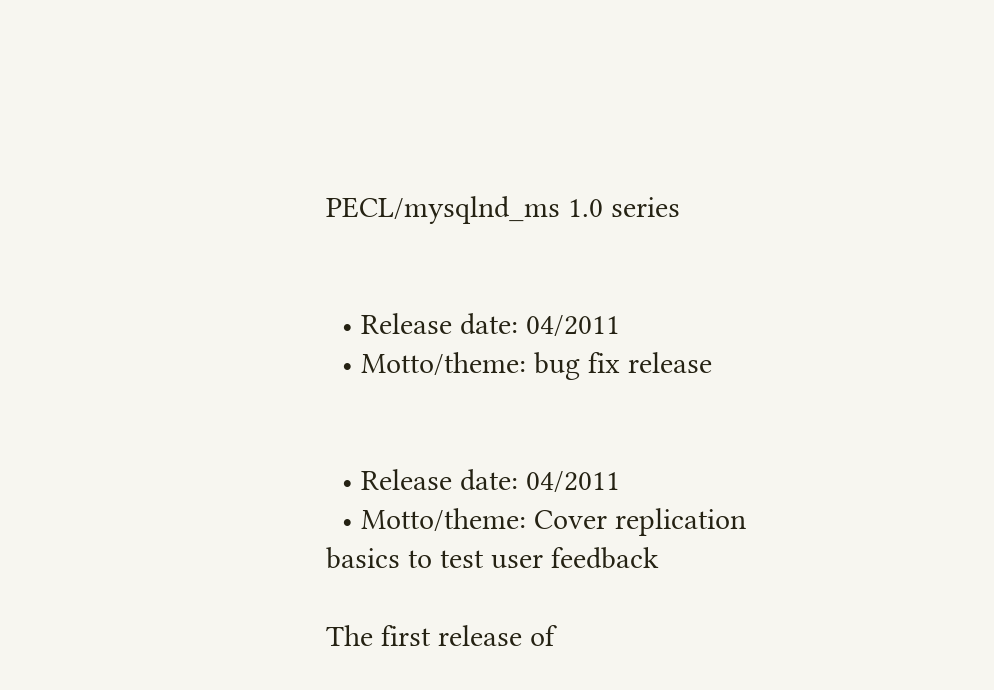PECL/mysqlnd_ms 1.0 series


  • Release date: 04/2011
  • Motto/theme: bug fix release


  • Release date: 04/2011
  • Motto/theme: Cover replication basics to test user feedback

The first release of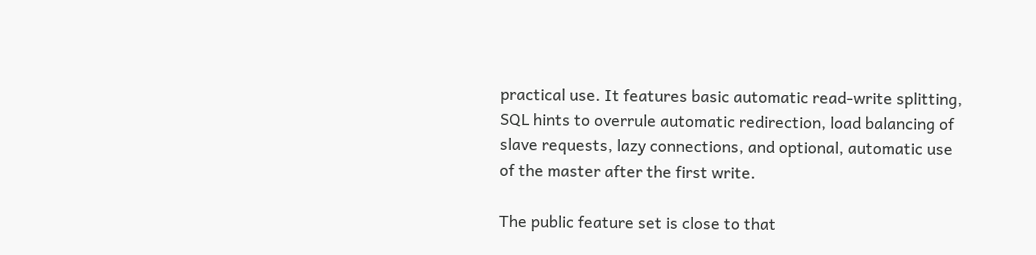practical use. It features basic automatic read-write splitting, SQL hints to overrule automatic redirection, load balancing of slave requests, lazy connections, and optional, automatic use of the master after the first write.

The public feature set is close to that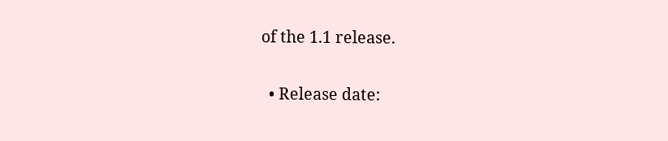of the 1.1 release.


  • Release date: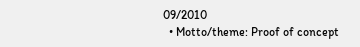09/2010
  • Motto/theme: Proof of concept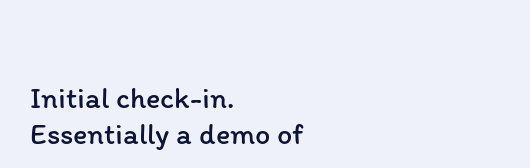Initial check-in. Essentially a demo of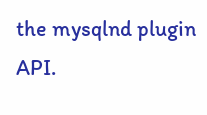the mysqlnd plugin API.